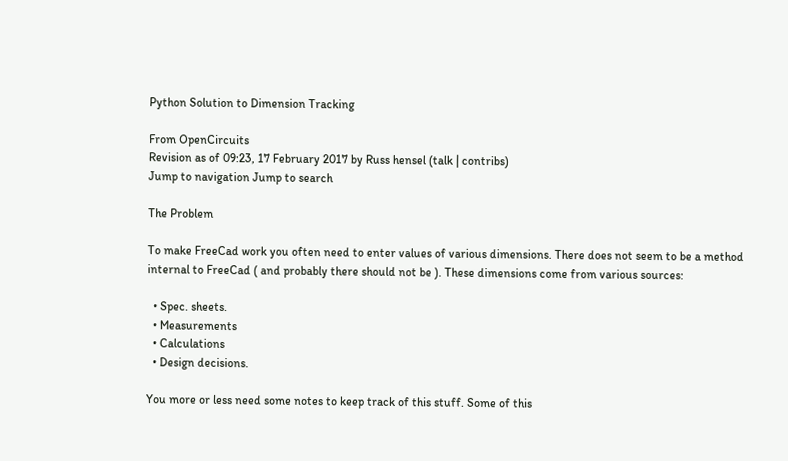Python Solution to Dimension Tracking

From OpenCircuits
Revision as of 09:23, 17 February 2017 by Russ hensel (talk | contribs)
Jump to navigation Jump to search

The Problem

To make FreeCad work you often need to enter values of various dimensions. There does not seem to be a method internal to FreeCad ( and probably there should not be ). These dimensions come from various sources:

  • Spec. sheets.
  • Measurements
  • Calculations
  • Design decisions.

You more or less need some notes to keep track of this stuff. Some of this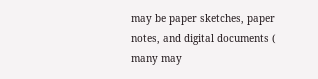may be paper sketches, paper notes, and digital documents ( many may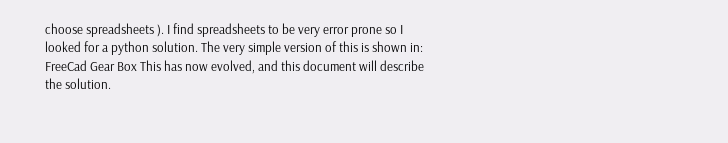choose spreadsheets ). I find spreadsheets to be very error prone so I looked for a python solution. The very simple version of this is shown in: FreeCad Gear Box This has now evolved, and this document will describe the solution.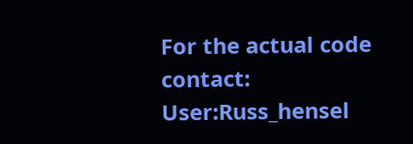For the actual code contact: User:Russ_hensel